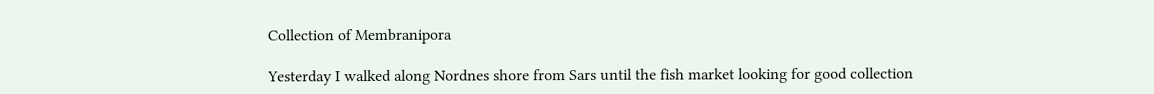Collection of Membranipora

Yesterday I walked along Nordnes shore from Sars until the fish market looking for good collection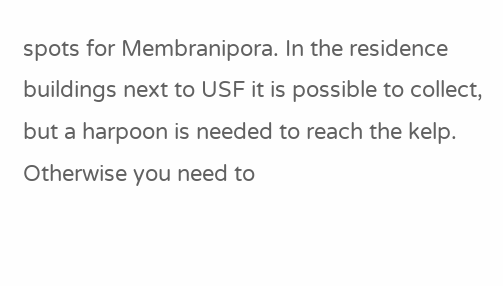spots for Membranipora. In the residence buildings next to USF it is possible to collect, but a harpoon is needed to reach the kelp. Otherwise you need to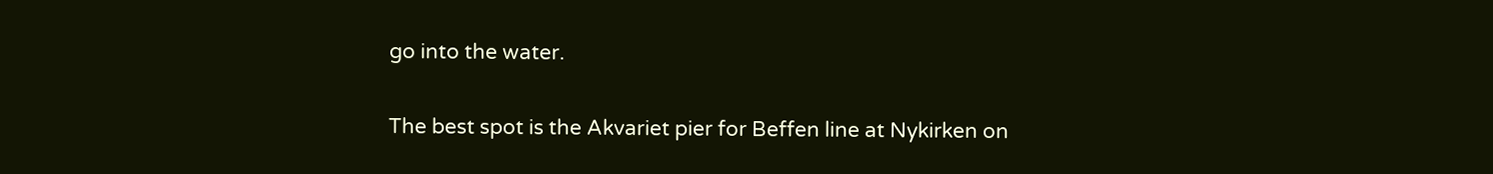go into the water.

The best spot is the Akvariet pier for Beffen line at Nykirken on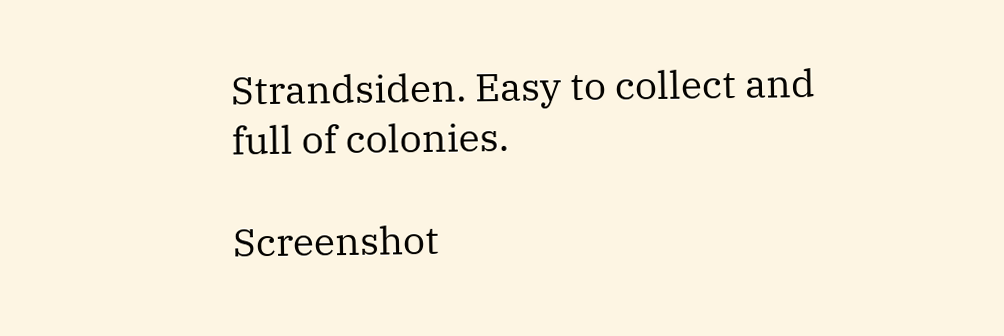Strandsiden. Easy to collect and full of colonies.

Screenshot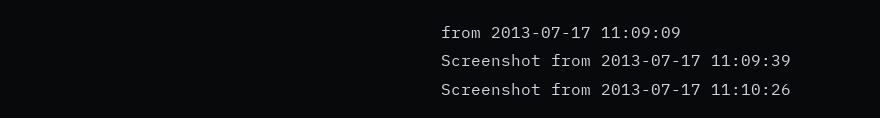from 2013-07-17 11:09:09
Screenshot from 2013-07-17 11:09:39
Screenshot from 2013-07-17 11:10:26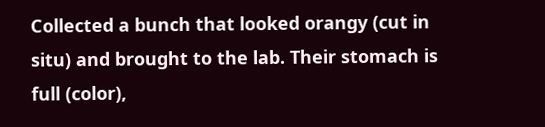Collected a bunch that looked orangy (cut in situ) and brought to the lab. Their stomach is full (color),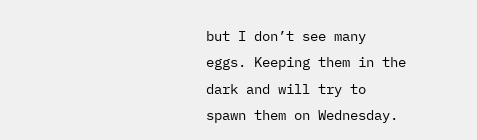but I don’t see many eggs. Keeping them in the dark and will try to spawn them on Wednesday.